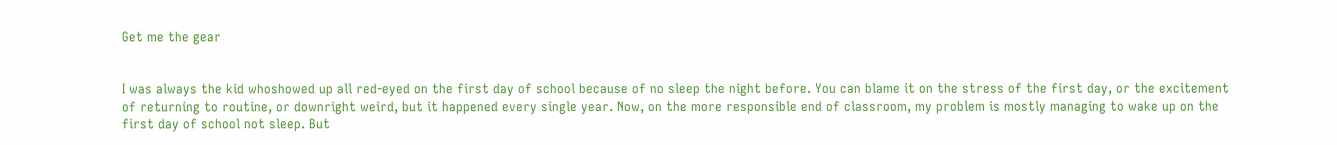Get me the gear


I was always the kid whoshowed up all red-eyed on the first day of school because of no sleep the night before. You can blame it on the stress of the first day, or the excitement of returning to routine, or downright weird, but it happened every single year. Now, on the more responsible end of classroom, my problem is mostly managing to wake up on the first day of school not sleep. But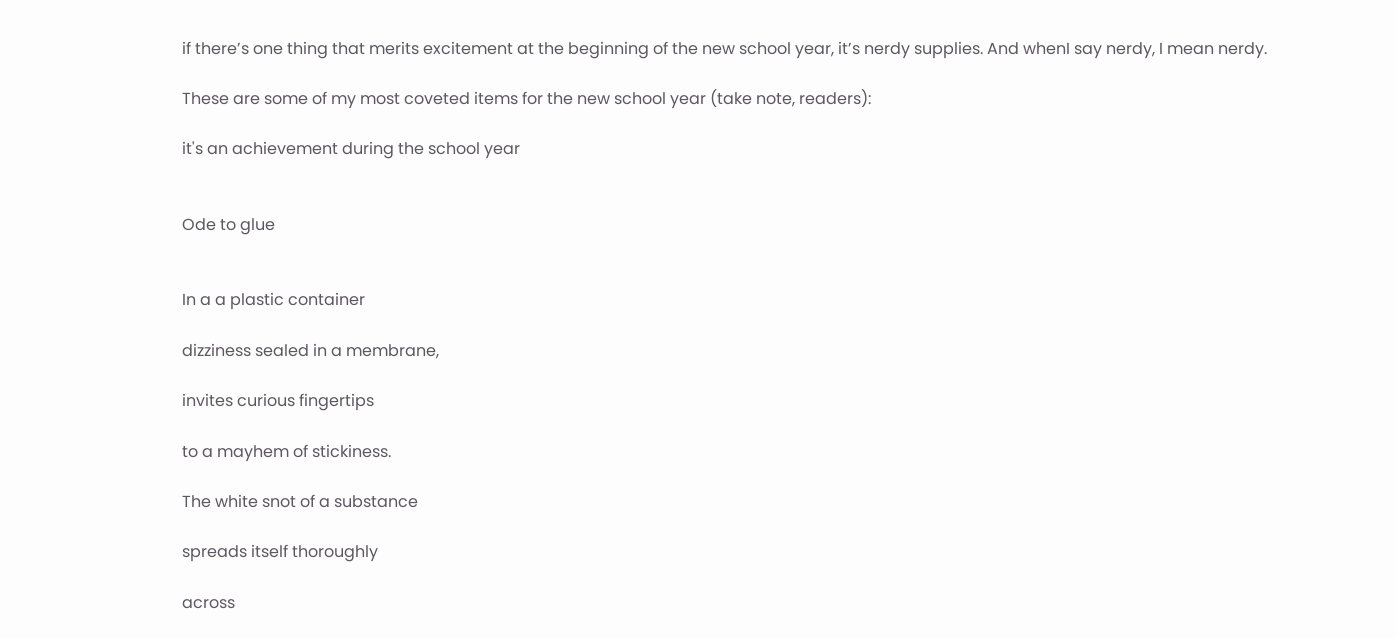if there’s one thing that merits excitement at the beginning of the new school year, it’s nerdy supplies. And whenI say nerdy, I mean nerdy.

These are some of my most coveted items for the new school year (take note, readers):

it's an achievement during the school year


Ode to glue


In a a plastic container

dizziness sealed in a membrane,

invites curious fingertips

to a mayhem of stickiness.

The white snot of a substance

spreads itself thoroughly

across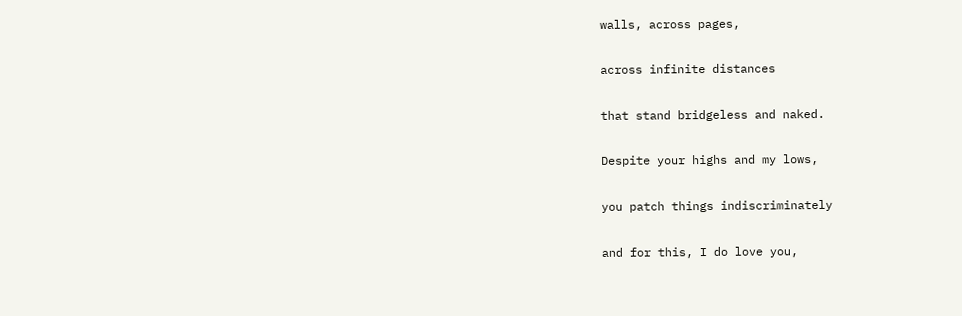walls, across pages,

across infinite distances

that stand bridgeless and naked.

Despite your highs and my lows,

you patch things indiscriminately

and for this, I do love you,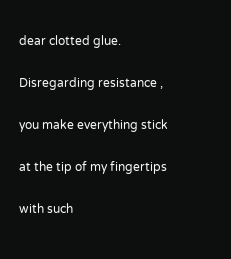dear clotted glue.

Disregarding resistance ,

you make everything stick

at the tip of my fingertips

with such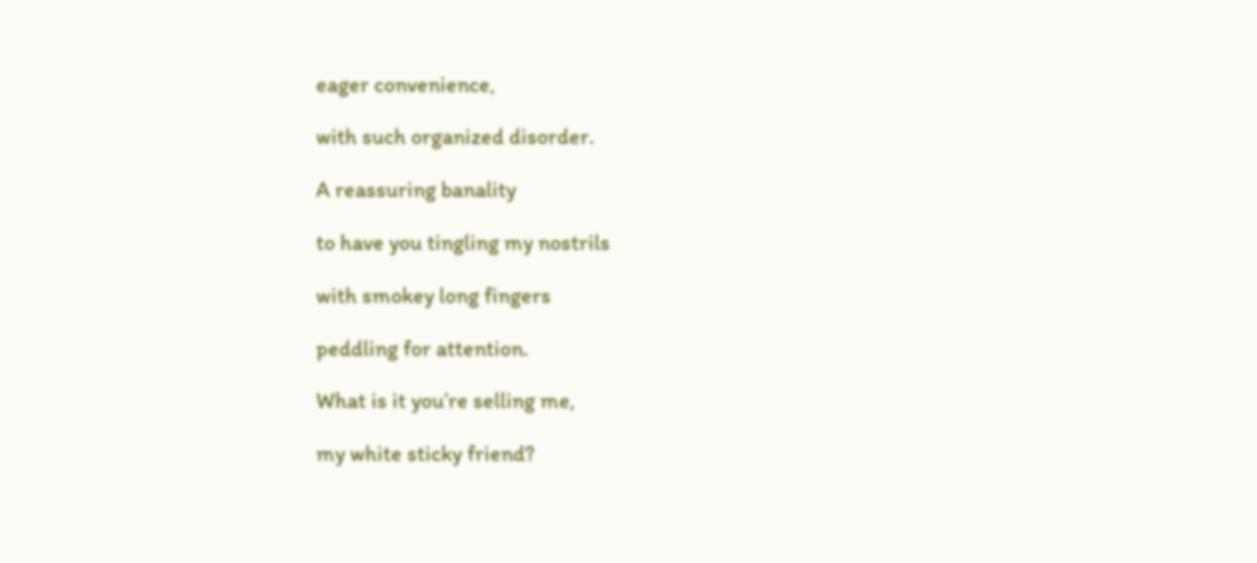eager convenience,

with such organized disorder.

A reassuring banality

to have you tingling my nostrils

with smokey long fingers

peddling for attention.

What is it you’re selling me,

my white sticky friend?